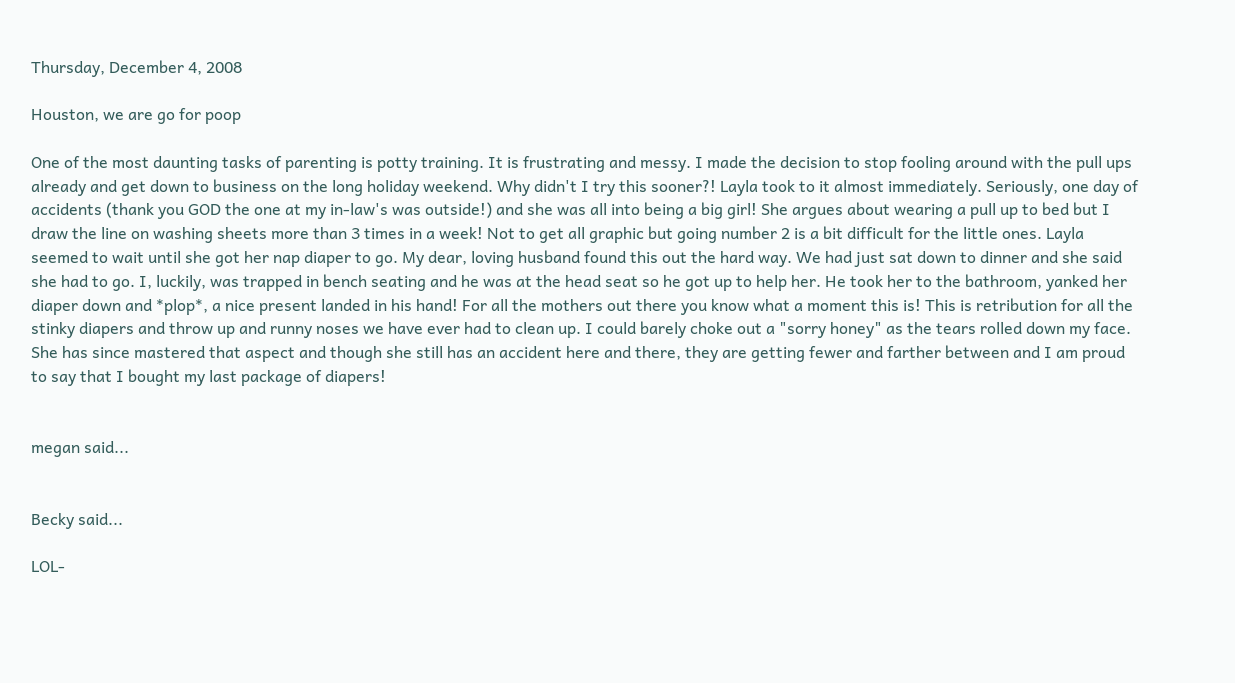Thursday, December 4, 2008

Houston, we are go for poop

One of the most daunting tasks of parenting is potty training. It is frustrating and messy. I made the decision to stop fooling around with the pull ups already and get down to business on the long holiday weekend. Why didn't I try this sooner?! Layla took to it almost immediately. Seriously, one day of accidents (thank you GOD the one at my in-law's was outside!) and she was all into being a big girl! She argues about wearing a pull up to bed but I draw the line on washing sheets more than 3 times in a week! Not to get all graphic but going number 2 is a bit difficult for the little ones. Layla seemed to wait until she got her nap diaper to go. My dear, loving husband found this out the hard way. We had just sat down to dinner and she said she had to go. I, luckily, was trapped in bench seating and he was at the head seat so he got up to help her. He took her to the bathroom, yanked her diaper down and *plop*, a nice present landed in his hand! For all the mothers out there you know what a moment this is! This is retribution for all the stinky diapers and throw up and runny noses we have ever had to clean up. I could barely choke out a "sorry honey" as the tears rolled down my face.
She has since mastered that aspect and though she still has an accident here and there, they are getting fewer and farther between and I am proud to say that I bought my last package of diapers!


megan said...


Becky said...

LOL-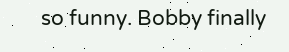so funny. Bobby finally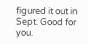figured it out in Sept. Good for you.